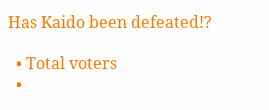Has Kaido been defeated!?

  • Total voters
  •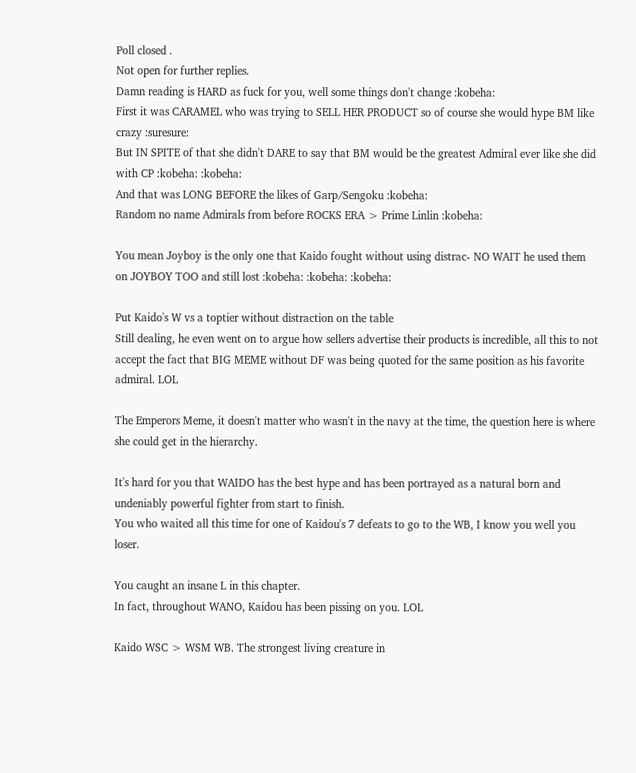Poll closed .
Not open for further replies.
Damn reading is HARD as fuck for you, well some things don't change :kobeha:
First it was CARAMEL who was trying to SELL HER PRODUCT so of course she would hype BM like crazy :suresure:
But IN SPITE of that she didn't DARE to say that BM would be the greatest Admiral ever like she did with CP :kobeha: :kobeha:
And that was LONG BEFORE the likes of Garp/Sengoku :kobeha:
Random no name Admirals from before ROCKS ERA > Prime Linlin :kobeha:

You mean Joyboy is the only one that Kaido fought without using distrac- NO WAIT he used them on JOYBOY TOO and still lost :kobeha: :kobeha: :kobeha:

Put Kaido's W vs a toptier without distraction on the table
Still dealing, he even went on to argue how sellers advertise their products is incredible, all this to not accept the fact that BIG MEME without DF was being quoted for the same position as his favorite admiral. LOL

The Emperors Meme, it doesn't matter who wasn't in the navy at the time, the question here is where she could get in the hierarchy.

It's hard for you that WAIDO has the best hype and has been portrayed as a natural born and undeniably powerful fighter from start to finish.
You who waited all this time for one of Kaidou's 7 defeats to go to the WB, I know you well you loser.

You caught an insane L in this chapter.
In fact, throughout WANO, Kaidou has been pissing on you. LOL

Kaido WSC > WSM WB. The strongest living creature in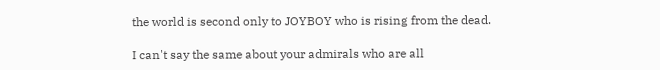the world is second only to JOYBOY who is rising from the dead.

I can't say the same about your admirals who are all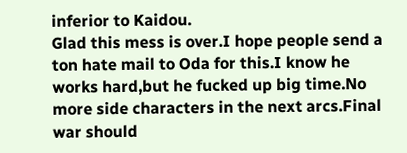inferior to Kaidou.
Glad this mess is over.I hope people send a ton hate mail to Oda for this.I know he works hard,but he fucked up big time.No more side characters in the next arcs.Final war should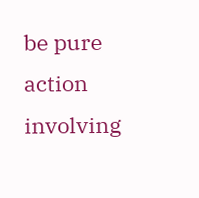be pure action involving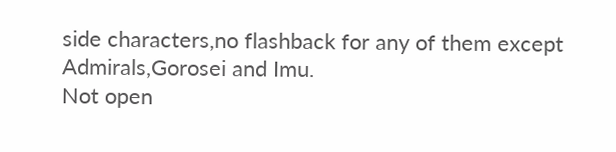side characters,no flashback for any of them except Admirals,Gorosei and Imu.
Not open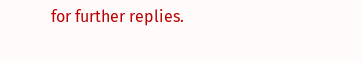for further replies.